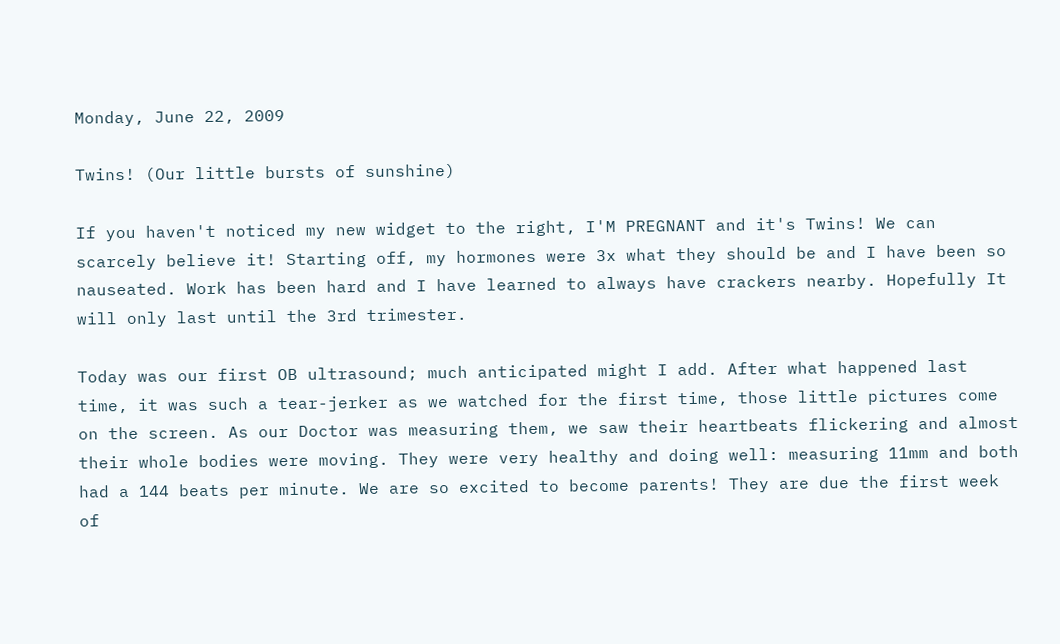Monday, June 22, 2009

Twins! (Our little bursts of sunshine)

If you haven't noticed my new widget to the right, I'M PREGNANT and it's Twins! We can scarcely believe it! Starting off, my hormones were 3x what they should be and I have been so nauseated. Work has been hard and I have learned to always have crackers nearby. Hopefully It will only last until the 3rd trimester.

Today was our first OB ultrasound; much anticipated might I add. After what happened last time, it was such a tear-jerker as we watched for the first time, those little pictures come on the screen. As our Doctor was measuring them, we saw their heartbeats flickering and almost their whole bodies were moving. They were very healthy and doing well: measuring 11mm and both had a 144 beats per minute. We are so excited to become parents! They are due the first week of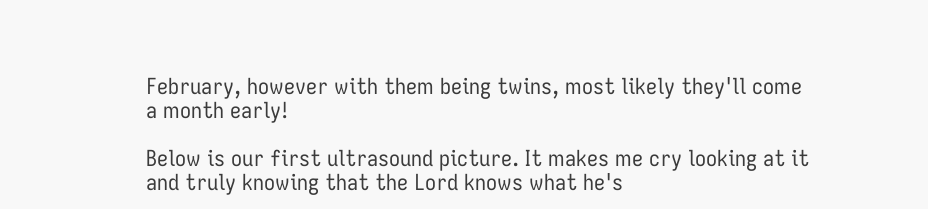February, however with them being twins, most likely they'll come a month early!

Below is our first ultrasound picture. It makes me cry looking at it and truly knowing that the Lord knows what he's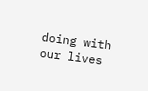doing with our lives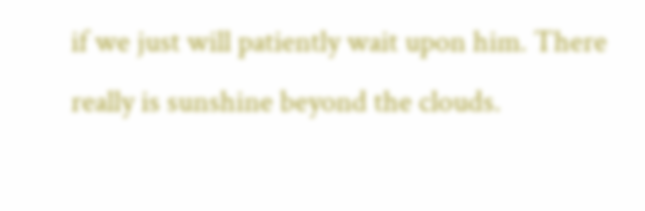if we just will patiently wait upon him. There really is sunshine beyond the clouds.